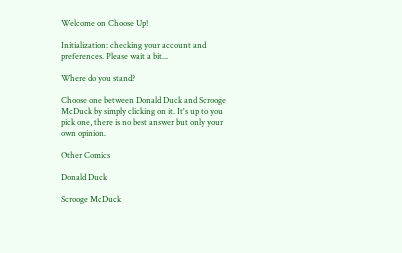Welcome on Choose Up!

Initialization: checking your account and preferences. Please wait a bit...

Where do you stand?

Choose one between Donald Duck and Scrooge McDuck by simply clicking on it. It's up to you pick one, there is no best answer but only your own opinion.

Other Comics

Donald Duck

Scrooge McDuck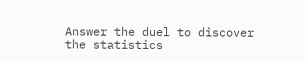Answer the duel to discover the statistics